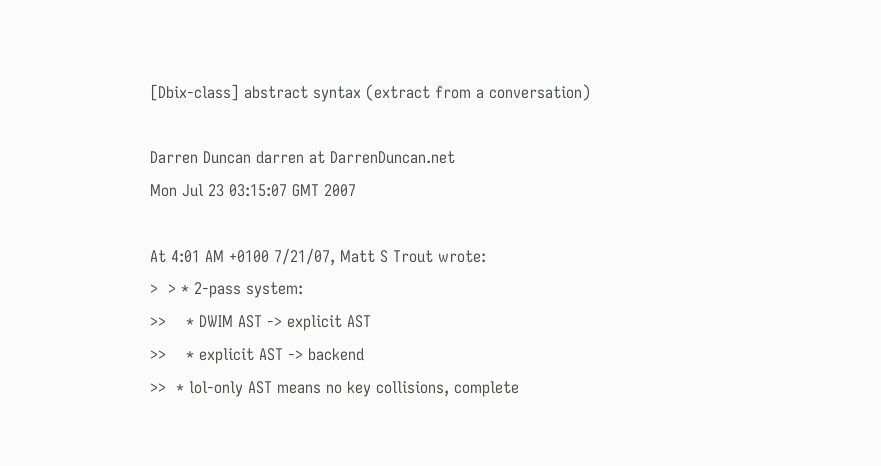[Dbix-class] abstract syntax (extract from a conversation)

Darren Duncan darren at DarrenDuncan.net
Mon Jul 23 03:15:07 GMT 2007

At 4:01 AM +0100 7/21/07, Matt S Trout wrote:
>  > * 2-pass system:
>>    * DWIM AST -> explicit AST
>>    * explicit AST -> backend
>>  * lol-only AST means no key collisions, complete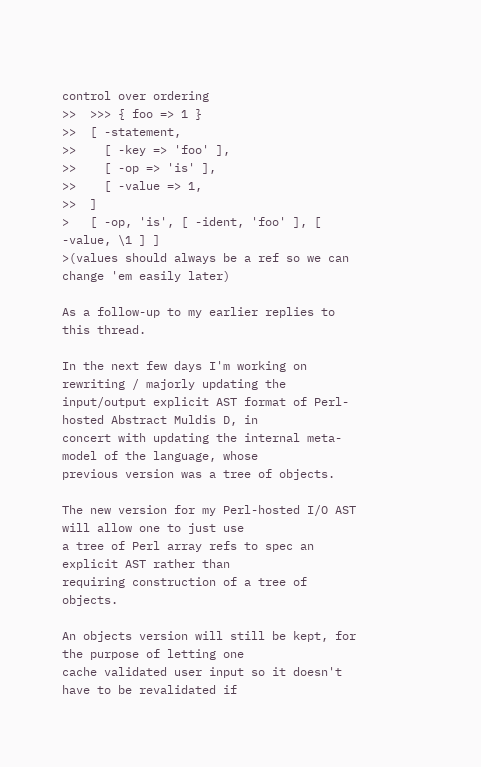control over ordering
>>  >>> { foo => 1 }
>>  [ -statement,
>>    [ -key => 'foo' ],
>>    [ -op => 'is' ],
>>    [ -value => 1,
>>  ]
>   [ -op, 'is', [ -ident, 'foo' ], [ -value, \1 ] ]
>(values should always be a ref so we can change 'em easily later)

As a follow-up to my earlier replies to this thread.

In the next few days I'm working on rewriting / majorly updating the
input/output explicit AST format of Perl-hosted Abstract Muldis D, in
concert with updating the internal meta-model of the language, whose
previous version was a tree of objects.

The new version for my Perl-hosted I/O AST will allow one to just use
a tree of Perl array refs to spec an explicit AST rather than
requiring construction of a tree of objects.

An objects version will still be kept, for the purpose of letting one
cache validated user input so it doesn't have to be revalidated if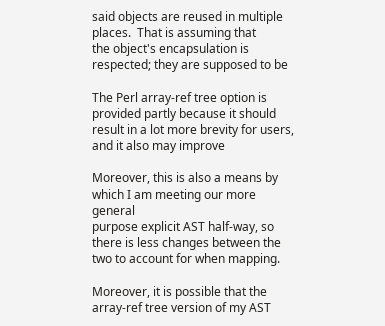said objects are reused in multiple places.  That is assuming that
the object's encapsulation is respected; they are supposed to be

The Perl array-ref tree option is provided partly because it should
result in a lot more brevity for users, and it also may improve

Moreover, this is also a means by which I am meeting our more general
purpose explicit AST half-way, so there is less changes between the
two to account for when mapping.

Moreover, it is possible that the array-ref tree version of my AST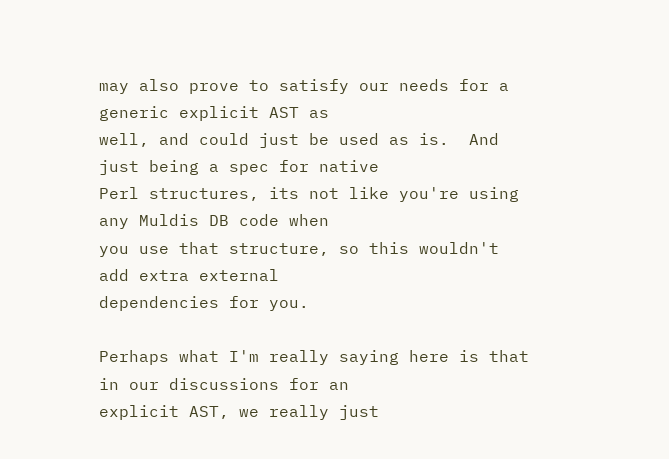may also prove to satisfy our needs for a generic explicit AST as
well, and could just be used as is.  And just being a spec for native
Perl structures, its not like you're using any Muldis DB code when
you use that structure, so this wouldn't add extra external
dependencies for you.

Perhaps what I'm really saying here is that in our discussions for an
explicit AST, we really just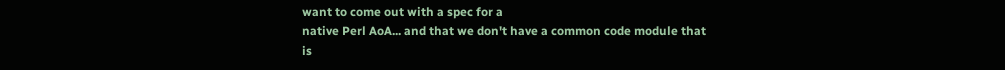want to come out with a spec for a
native Perl AoA... and that we don't have a common code module that
is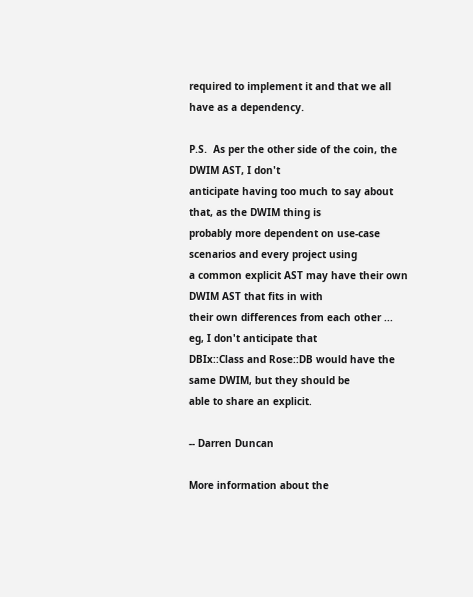required to implement it and that we all have as a dependency.

P.S.  As per the other side of the coin, the DWIM AST, I don't
anticipate having too much to say about that, as the DWIM thing is
probably more dependent on use-case scenarios and every project using
a common explicit AST may have their own DWIM AST that fits in with
their own differences from each other ... eg, I don't anticipate that
DBIx::Class and Rose::DB would have the same DWIM, but they should be
able to share an explicit.

-- Darren Duncan

More information about the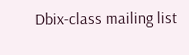Dbix-class mailing list